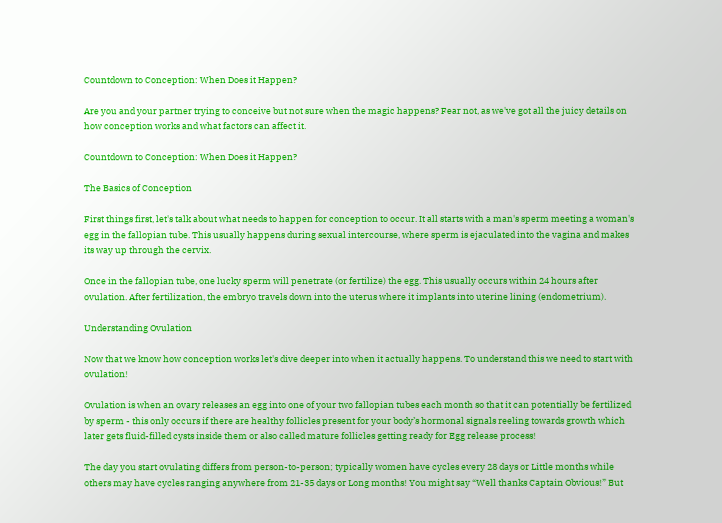Countdown to Conception: When Does it Happen?

Are you and your partner trying to conceive but not sure when the magic happens? Fear not, as we've got all the juicy details on how conception works and what factors can affect it.

Countdown to Conception: When Does it Happen?

The Basics of Conception

First things first, let's talk about what needs to happen for conception to occur. It all starts with a man's sperm meeting a woman's egg in the fallopian tube. This usually happens during sexual intercourse, where sperm is ejaculated into the vagina and makes its way up through the cervix.

Once in the fallopian tube, one lucky sperm will penetrate (or fertilize) the egg. This usually occurs within 24 hours after ovulation. After fertilization, the embryo travels down into the uterus where it implants into uterine lining (endometrium).

Understanding Ovulation

Now that we know how conception works let's dive deeper into when it actually happens. To understand this we need to start with ovulation!

Ovulation is when an ovary releases an egg into one of your two fallopian tubes each month so that it can potentially be fertilized by sperm - this only occurs if there are healthy follicles present for your body’s hormonal signals reeling towards growth which later gets fluid-filled cysts inside them or also called mature follicles getting ready for Egg release process!

The day you start ovulating differs from person-to-person; typically women have cycles every 28 days or Little months while others may have cycles ranging anywhere from 21-35 days or Long months! You might say “Well thanks Captain Obvious!” But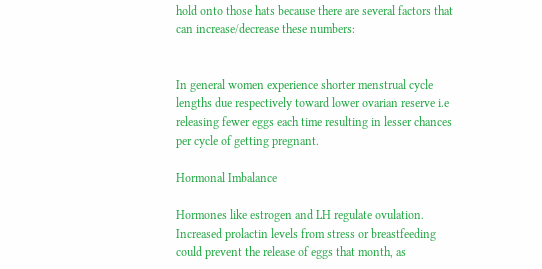hold onto those hats because there are several factors that can increase/decrease these numbers:


In general women experience shorter menstrual cycle lengths due respectively toward lower ovarian reserve i.e releasing fewer eggs each time resulting in lesser chances per cycle of getting pregnant.

Hormonal Imbalance

Hormones like estrogen and LH regulate ovulation. Increased prolactin levels from stress or breastfeeding could prevent the release of eggs that month, as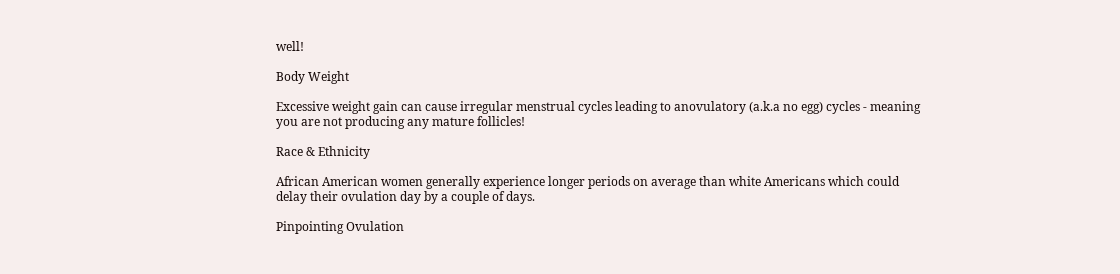well!

Body Weight

Excessive weight gain can cause irregular menstrual cycles leading to anovulatory (a.k.a no egg) cycles - meaning you are not producing any mature follicles!

Race & Ethnicity

African American women generally experience longer periods on average than white Americans which could delay their ovulation day by a couple of days.

Pinpointing Ovulation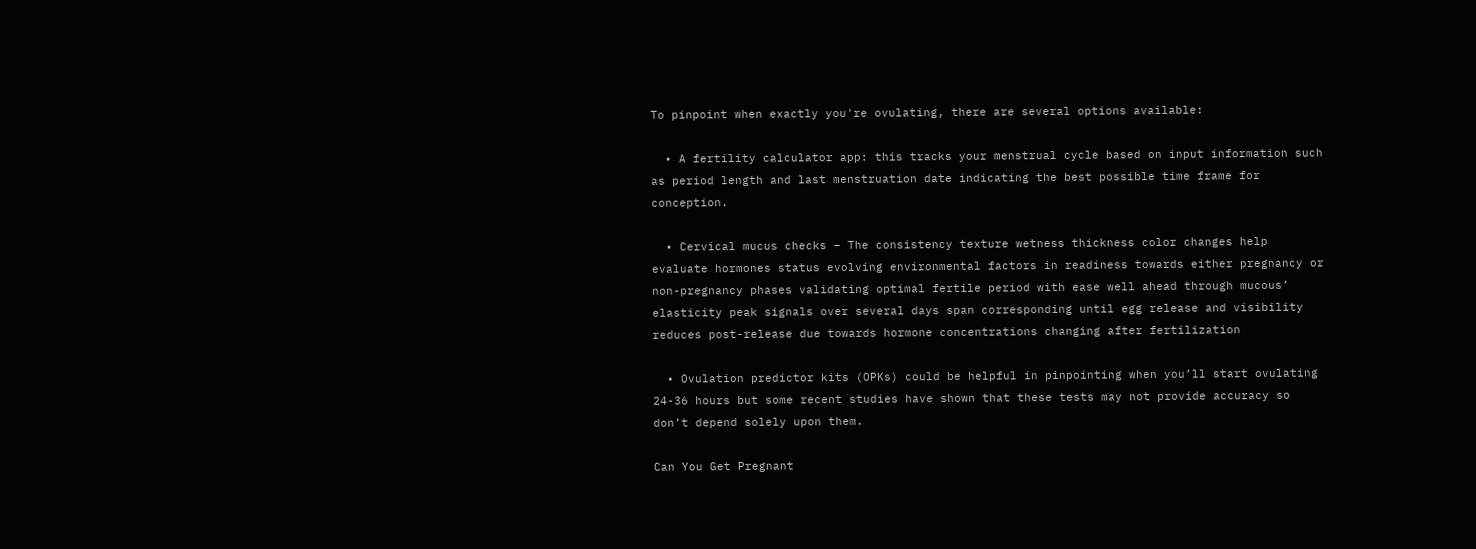To pinpoint when exactly you're ovulating, there are several options available:

  • A fertility calculator app: this tracks your menstrual cycle based on input information such as period length and last menstruation date indicating the best possible time frame for conception.

  • Cervical mucus checks – The consistency texture wetness thickness color changes help evaluate hormones status evolving environmental factors in readiness towards either pregnancy or non-pregnancy phases validating optimal fertile period with ease well ahead through mucous’ elasticity peak signals over several days span corresponding until egg release and visibility reduces post-release due towards hormone concentrations changing after fertilization

  • Ovulation predictor kits (OPKs) could be helpful in pinpointing when you’ll start ovulating 24-36 hours but some recent studies have shown that these tests may not provide accuracy so don’t depend solely upon them.

Can You Get Pregnant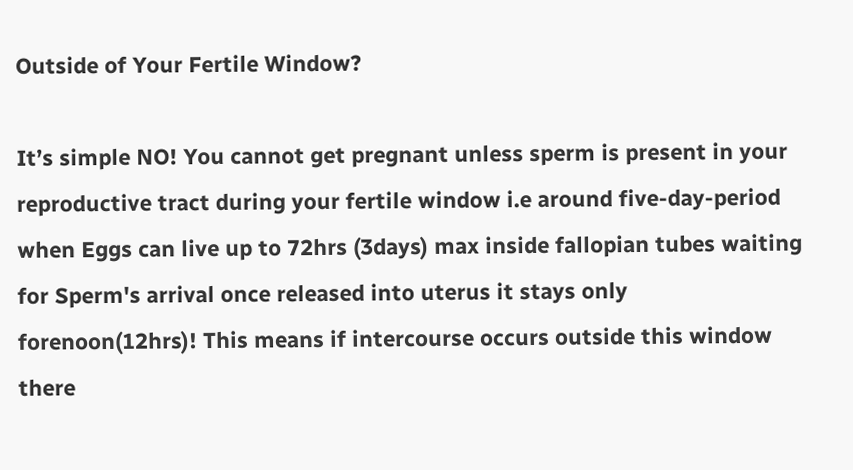Outside of Your Fertile Window?

It’s simple NO! You cannot get pregnant unless sperm is present in your reproductive tract during your fertile window i.e around five-day-period when Eggs can live up to 72hrs (3days) max inside fallopian tubes waiting for Sperm's arrival once released into uterus it stays only forenoon(12hrs)! This means if intercourse occurs outside this window there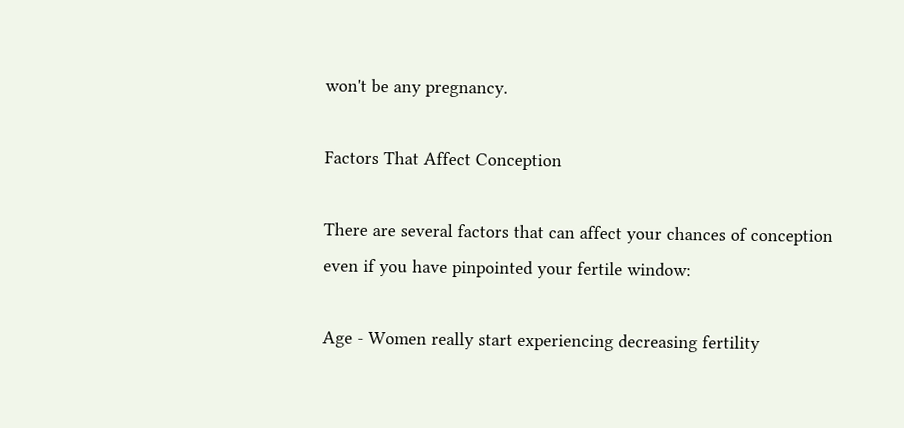won't be any pregnancy.

Factors That Affect Conception

There are several factors that can affect your chances of conception even if you have pinpointed your fertile window:

Age - Women really start experiencing decreasing fertility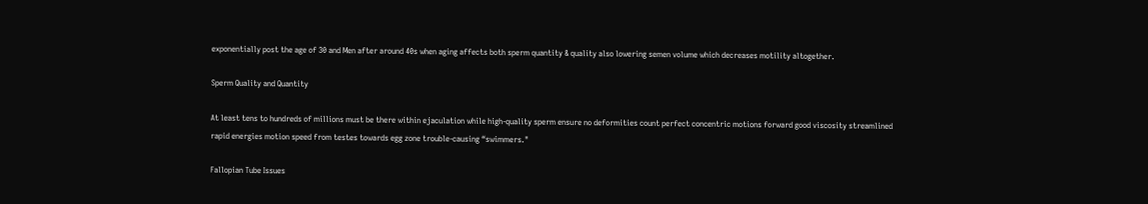exponentially post the age of 30 and Men after around 40s when aging affects both sperm quantity & quality also lowering semen volume which decreases motility altogether.

Sperm Quality and Quantity

At least tens to hundreds of millions must be there within ejaculation while high-quality sperm ensure no deformities count perfect concentric motions forward good viscosity streamlined rapid energies motion speed from testes towards egg zone trouble-causing “swimmers."

Fallopian Tube Issues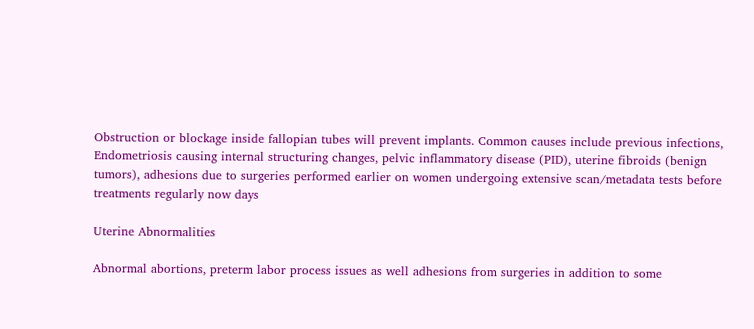Obstruction or blockage inside fallopian tubes will prevent implants. Common causes include previous infections, Endometriosis causing internal structuring changes, pelvic inflammatory disease (PID), uterine fibroids (benign tumors), adhesions due to surgeries performed earlier on women undergoing extensive scan/metadata tests before treatments regularly now days

Uterine Abnormalities

Abnormal abortions, preterm labor process issues as well adhesions from surgeries in addition to some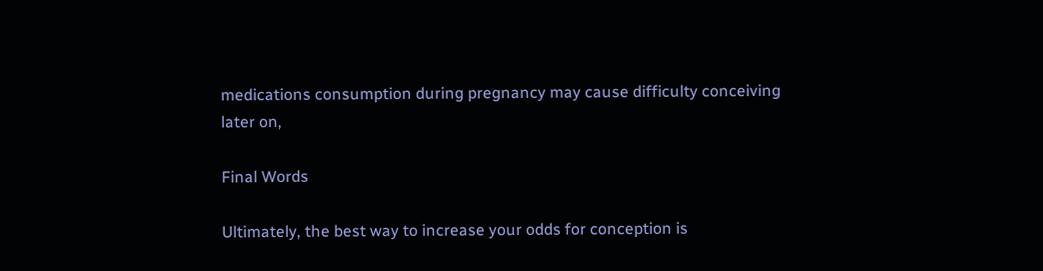medications consumption during pregnancy may cause difficulty conceiving later on,

Final Words

Ultimately, the best way to increase your odds for conception is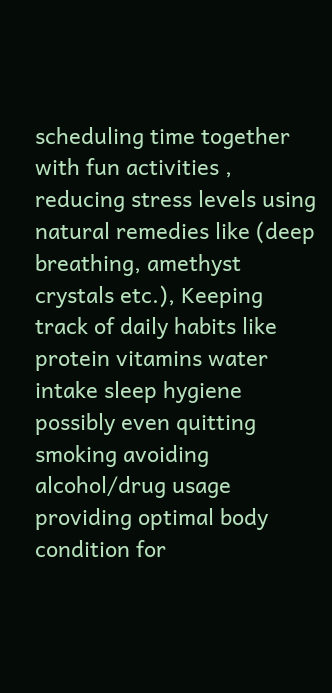scheduling time together with fun activities , reducing stress levels using natural remedies like (deep breathing, amethyst crystals etc.), Keeping track of daily habits like protein vitamins water intake sleep hygiene possibly even quitting smoking avoiding alcohol/drug usage providing optimal body condition for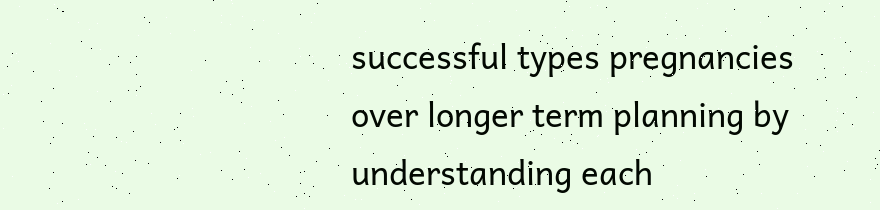successful types pregnancies over longer term planning by understanding each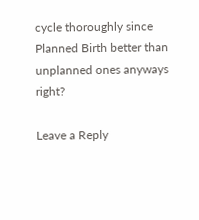cycle thoroughly since Planned Birth better than unplanned ones anyways right?

Leave a Reply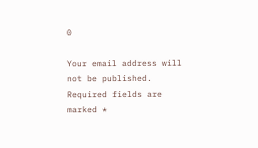0

Your email address will not be published. Required fields are marked *